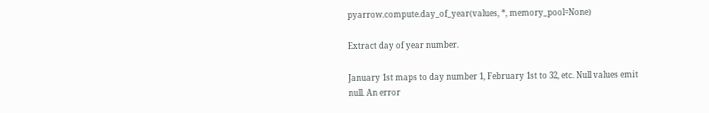pyarrow.compute.day_of_year(values, *, memory_pool=None)

Extract day of year number.

January 1st maps to day number 1, February 1st to 32, etc. Null values emit null. An error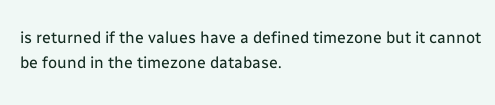is returned if the values have a defined timezone but it cannot be found in the timezone database.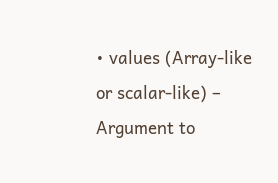• values (Array-like or scalar-like) – Argument to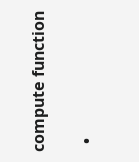compute function

  •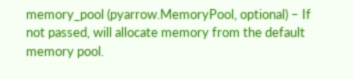memory_pool (pyarrow.MemoryPool, optional) – If not passed, will allocate memory from the default memory pool.